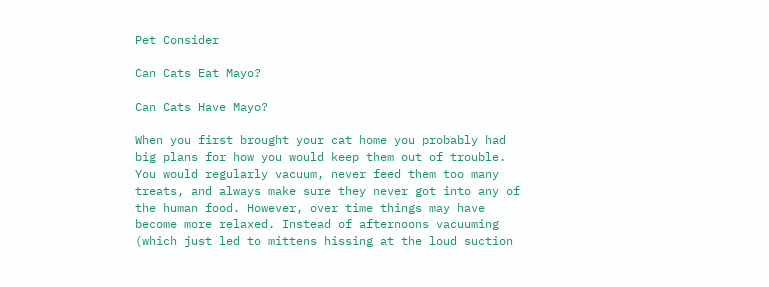Pet Consider

Can Cats Eat Mayo?

Can Cats Have Mayo?

When you first brought your cat home you probably had big plans for how you would keep them out of trouble. You would regularly vacuum, never feed them too many treats, and always make sure they never got into any of the human food. However, over time things may have become more relaxed. Instead of afternoons vacuuming (which just led to mittens hissing at the loud suction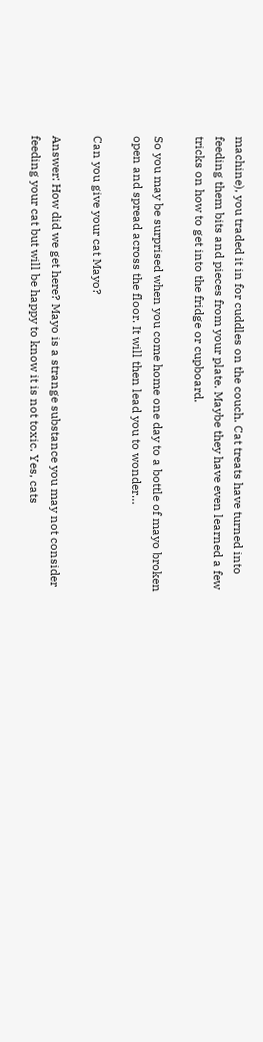machine), you traded it in for cuddles on the couch. Cat treats have turned into feeding them bits and pieces from your plate. Maybe they have even learned a few tricks on how to get into the fridge or cupboard.

So you may be surprised when you come home one day to a bottle of mayo broken open and spread across the floor. It will then lead you to wonder…

Can you give your cat Mayo?

Answer: How did we get here? Mayo is a strange substance you may not consider feeding your cat but will be happy to know it is not toxic. Yes, cats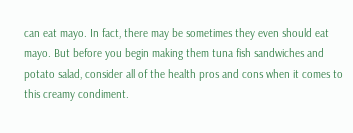can eat mayo. In fact, there may be sometimes they even should eat mayo. But before you begin making them tuna fish sandwiches and potato salad, consider all of the health pros and cons when it comes to this creamy condiment.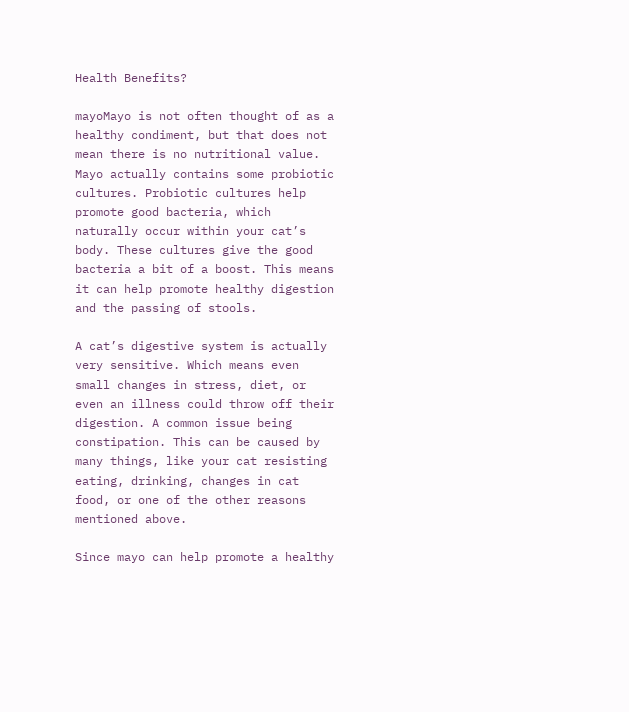Health Benefits?

mayoMayo is not often thought of as a healthy condiment, but that does not mean there is no nutritional value. Mayo actually contains some probiotic cultures. Probiotic cultures help promote good bacteria, which naturally occur within your cat’s body. These cultures give the good bacteria a bit of a boost. This means it can help promote healthy digestion and the passing of stools.

A cat’s digestive system is actually very sensitive. Which means even small changes in stress, diet, or even an illness could throw off their digestion. A common issue being constipation. This can be caused by many things, like your cat resisting eating, drinking, changes in cat food, or one of the other reasons mentioned above.

Since mayo can help promote a healthy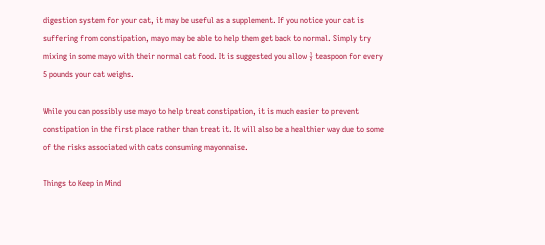digestion system for your cat, it may be useful as a supplement. If you notice your cat is suffering from constipation, mayo may be able to help them get back to normal. Simply try mixing in some mayo with their normal cat food. It is suggested you allow ½ teaspoon for every 5 pounds your cat weighs.

While you can possibly use mayo to help treat constipation, it is much easier to prevent constipation in the first place rather than treat it. It will also be a healthier way due to some of the risks associated with cats consuming mayonnaise.

Things to Keep in Mind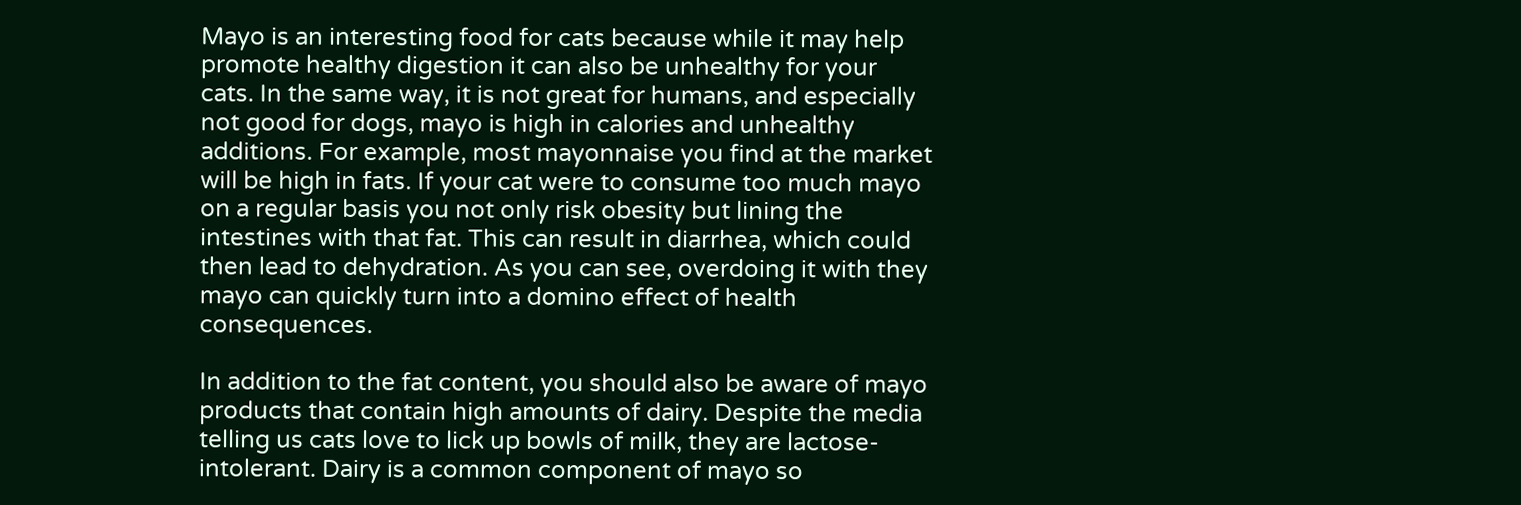Mayo is an interesting food for cats because while it may help promote healthy digestion it can also be unhealthy for your cats. In the same way, it is not great for humans, and especially not good for dogs, mayo is high in calories and unhealthy additions. For example, most mayonnaise you find at the market will be high in fats. If your cat were to consume too much mayo on a regular basis you not only risk obesity but lining the intestines with that fat. This can result in diarrhea, which could then lead to dehydration. As you can see, overdoing it with they mayo can quickly turn into a domino effect of health consequences.

In addition to the fat content, you should also be aware of mayo products that contain high amounts of dairy. Despite the media telling us cats love to lick up bowls of milk, they are lactose-intolerant. Dairy is a common component of mayo so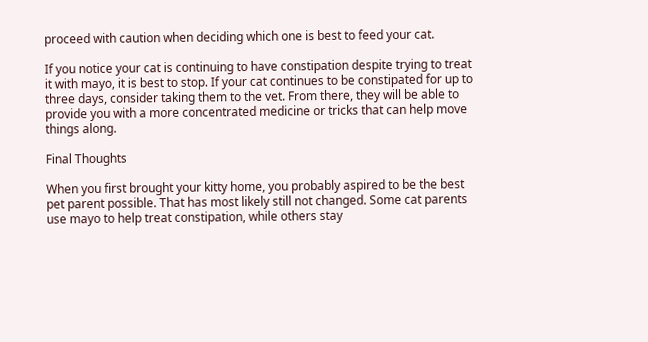proceed with caution when deciding which one is best to feed your cat.

If you notice your cat is continuing to have constipation despite trying to treat it with mayo, it is best to stop. If your cat continues to be constipated for up to three days, consider taking them to the vet. From there, they will be able to provide you with a more concentrated medicine or tricks that can help move things along.

Final Thoughts

When you first brought your kitty home, you probably aspired to be the best pet parent possible. That has most likely still not changed. Some cat parents use mayo to help treat constipation, while others stay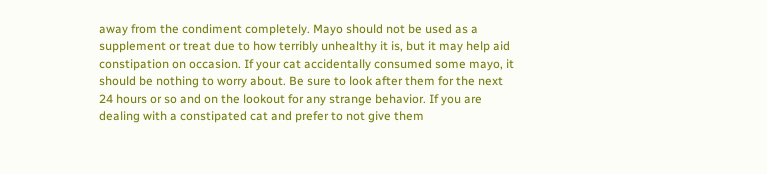away from the condiment completely. Mayo should not be used as a supplement or treat due to how terribly unhealthy it is, but it may help aid constipation on occasion. If your cat accidentally consumed some mayo, it should be nothing to worry about. Be sure to look after them for the next 24 hours or so and on the lookout for any strange behavior. If you are dealing with a constipated cat and prefer to not give them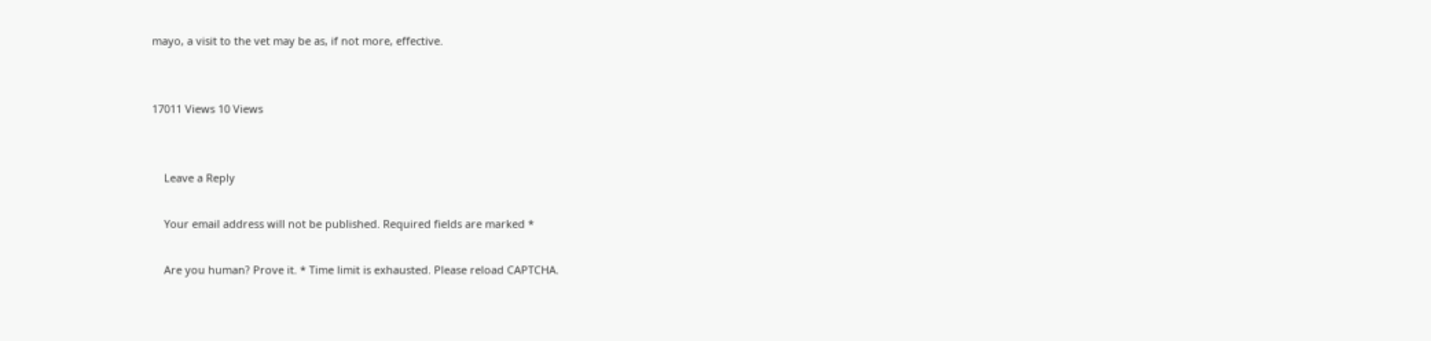mayo, a visit to the vet may be as, if not more, effective.


17011 Views 10 Views


    Leave a Reply

    Your email address will not be published. Required fields are marked *

    Are you human? Prove it. * Time limit is exhausted. Please reload CAPTCHA.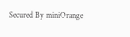Secured By miniOrange